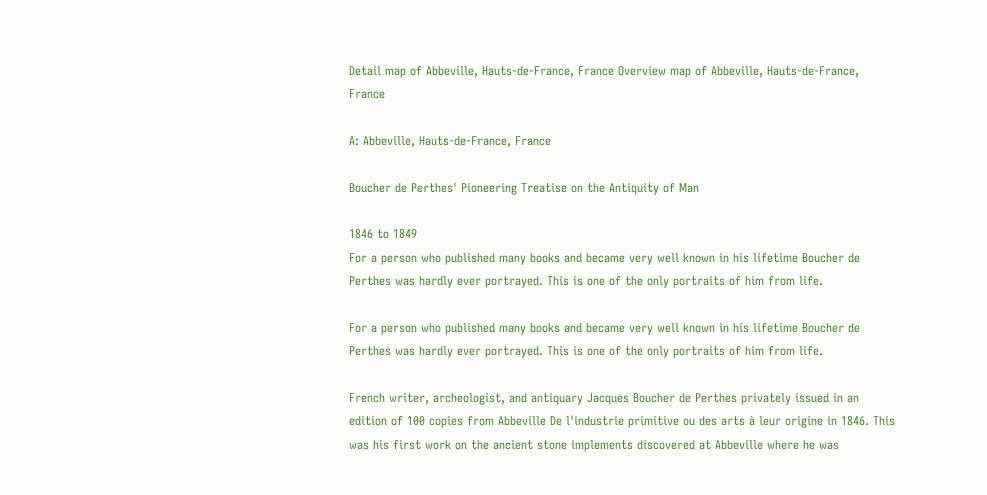Detail map of Abbeville, Hauts-de-France, France Overview map of Abbeville, Hauts-de-France, France

A: Abbeville, Hauts-de-France, France

Boucher de Perthes' Pioneering Treatise on the Antiquity of Man

1846 to 1849
For a person who published many books and became very well known in his lifetime Boucher de Perthes was hardly ever portrayed. This is one of the only portraits of him from life.

For a person who published many books and became very well known in his lifetime Boucher de Perthes was hardly ever portrayed. This is one of the only portraits of him from life.

French writer, archeologist, and antiquary Jacques Boucher de Perthes privately issued in an edition of 100 copies from Abbeville De l'industrie primitive ou des arts à leur origine in 1846. This was his first work on the ancient stone implements discovered at Abbeville where he was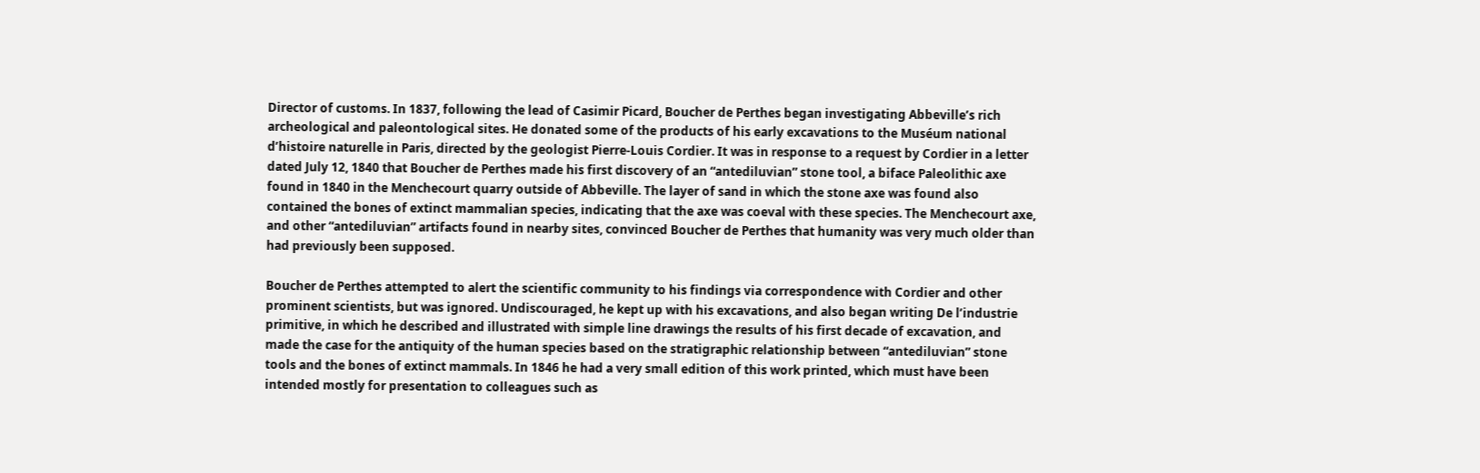Director of customs. In 1837, following the lead of Casimir Picard, Boucher de Perthes began investigating Abbeville’s rich archeological and paleontological sites. He donated some of the products of his early excavations to the Muséum national d’histoire naturelle in Paris, directed by the geologist Pierre-Louis Cordier. It was in response to a request by Cordier in a letter dated July 12, 1840 that Boucher de Perthes made his first discovery of an “antediluvian” stone tool, a biface Paleolithic axe found in 1840 in the Menchecourt quarry outside of Abbeville. The layer of sand in which the stone axe was found also contained the bones of extinct mammalian species, indicating that the axe was coeval with these species. The Menchecourt axe, and other “antediluvian” artifacts found in nearby sites, convinced Boucher de Perthes that humanity was very much older than had previously been supposed.

Boucher de Perthes attempted to alert the scientific community to his findings via correspondence with Cordier and other prominent scientists, but was ignored. Undiscouraged, he kept up with his excavations, and also began writing De l’industrie primitive, in which he described and illustrated with simple line drawings the results of his first decade of excavation, and made the case for the antiquity of the human species based on the stratigraphic relationship between “antediluvian” stone tools and the bones of extinct mammals. In 1846 he had a very small edition of this work printed, which must have been intended mostly for presentation to colleagues such as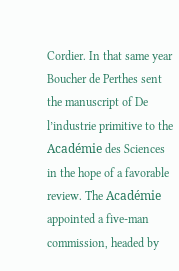Cordier. In that same year Boucher de Perthes sent the manuscript of De l’industrie primitive to the Académie des Sciences in the hope of a favorable review. The Académie appointed a five-man commission, headed by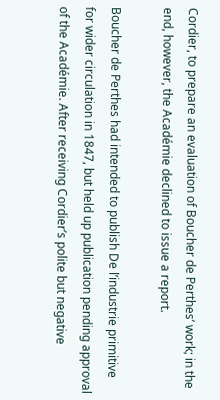Cordier, to prepare an evaluation of Boucher de Perthes’ work; in the end, however, the Académie declined to issue a report.

Boucher de Perthes had intended to publish De l’industrie primitive for wider circulation in 1847, but held up publication pending approval of the Académie. After receiving Cordier’s polite but negative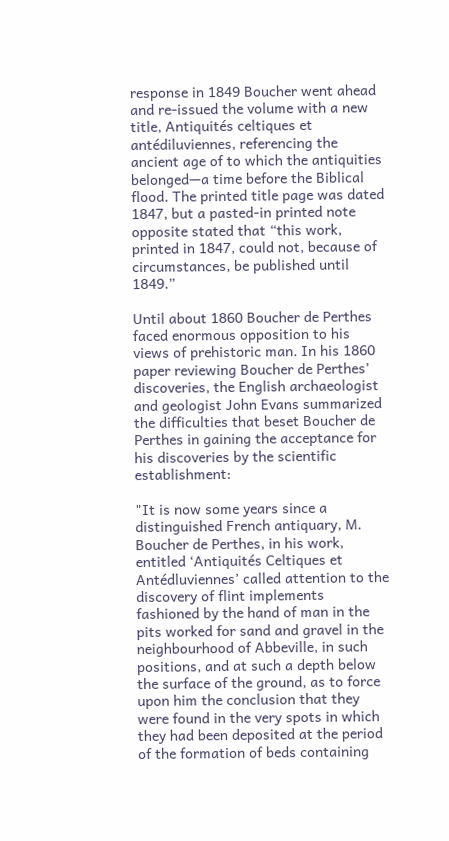response in 1849 Boucher went ahead and re-issued the volume with a new title, Antiquités celtiques et antédiluviennes, referencing the ancient age of to which the antiquities belonged—a time before the Biblical flood. The printed title page was dated 1847, but a pasted-in printed note opposite stated that “this work, printed in 1847, could not, because of circumstances, be published until 1849.”

Until about 1860 Boucher de Perthes faced enormous opposition to his views of prehistoric man. In his 1860 paper reviewing Boucher de Perthes’ discoveries, the English archaeologist and geologist John Evans summarized the difficulties that beset Boucher de Perthes in gaining the acceptance for his discoveries by the scientific establishment:

"It is now some years since a distinguished French antiquary, M. Boucher de Perthes, in his work, entitled ‘Antiquités Celtiques et Antédluviennes’ called attention to the discovery of flint implements fashioned by the hand of man in the pits worked for sand and gravel in the neighbourhood of Abbeville, in such positions, and at such a depth below the surface of the ground, as to force upon him the conclusion that they were found in the very spots in which they had been deposited at the period of the formation of beds containing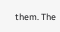them. The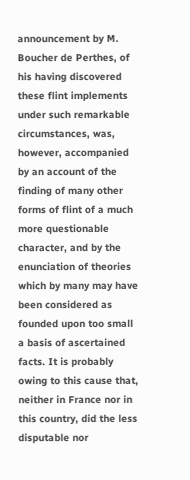announcement by M. Boucher de Perthes, of his having discovered these flint implements under such remarkable circumstances, was, however, accompanied by an account of the finding of many other forms of flint of a much more questionable character, and by the enunciation of theories which by many may have been considered as founded upon too small a basis of ascertained facts. It is probably owing to this cause that, neither in France nor in this country, did the less disputable nor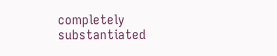completely substantiated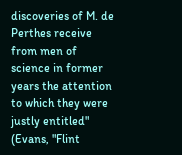discoveries of M. de Perthes receive from men of science in former years the attention to which they were justly entitled" (Evans, "Flint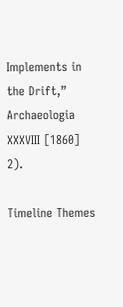Implements in the Drift,” Archaeologia XXXVIII [1860] 2).

Timeline Themes